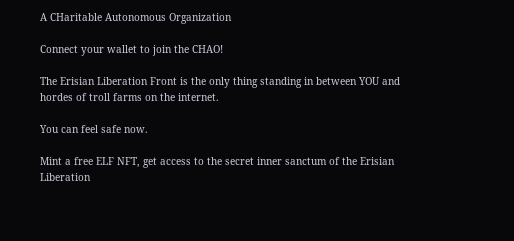A CHaritable Autonomous Organization

Connect your wallet to join the CHAO!

The Erisian Liberation Front is the only thing standing in between YOU and hordes of troll farms on the internet.

You can feel safe now.

Mint a free ELF NFT, get access to the secret inner sanctum of the Erisian Liberation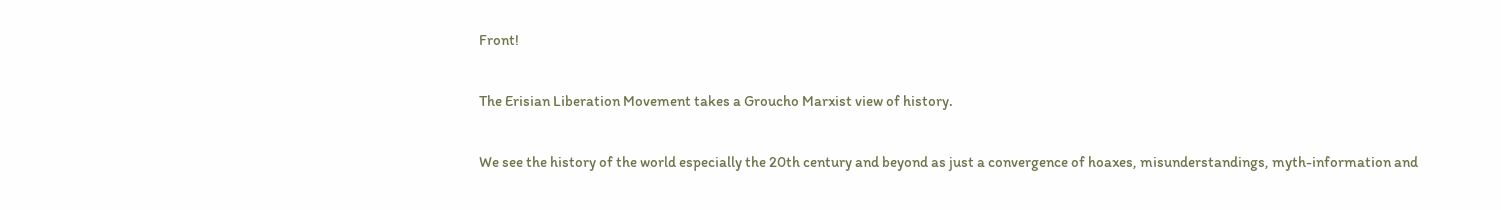Front!

The Erisian Liberation Movement takes a Groucho Marxist view of history.

We see the history of the world especially the 20th century and beyond as just a convergence of hoaxes, misunderstandings, myth-information and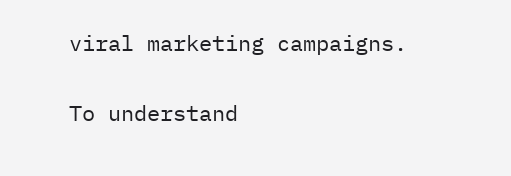viral marketing campaigns.

To understand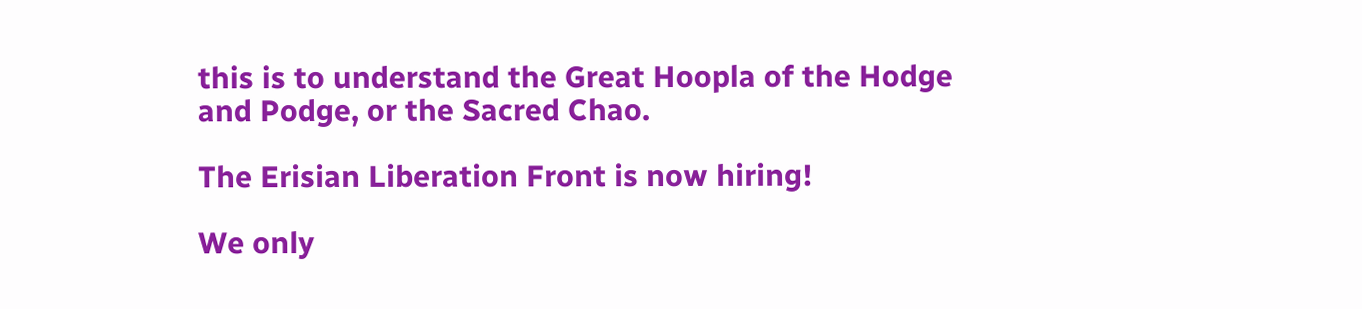this is to understand the Great Hoopla of the Hodge and Podge, or the Sacred Chao.

The Erisian Liberation Front is now hiring!

We only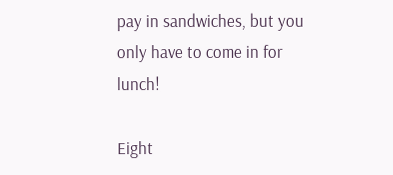pay in sandwiches, but you only have to come in for lunch!

Eight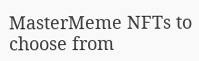MasterMeme NFTs to choose from